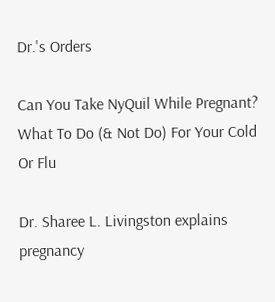Dr.'s Orders

Can You Take NyQuil While Pregnant? What To Do (& Not Do) For Your Cold Or Flu

Dr. Sharee L. Livingston explains pregnancy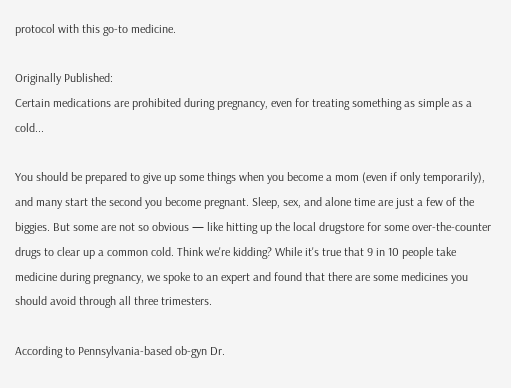protocol with this go-to medicine.

Originally Published:
Certain medications are prohibited during pregnancy, even for treating something as simple as a cold...

You should be prepared to give up some things when you become a mom (even if only temporarily), and many start the second you become pregnant. Sleep, sex, and alone time are just a few of the biggies. But some are not so obvious — like hitting up the local drugstore for some over-the-counter drugs to clear up a common cold. Think we're kidding? While it's true that 9 in 10 people take medicine during pregnancy, we spoke to an expert and found that there are some medicines you should avoid through all three trimesters.

According to Pennsylvania-based ob-gyn Dr.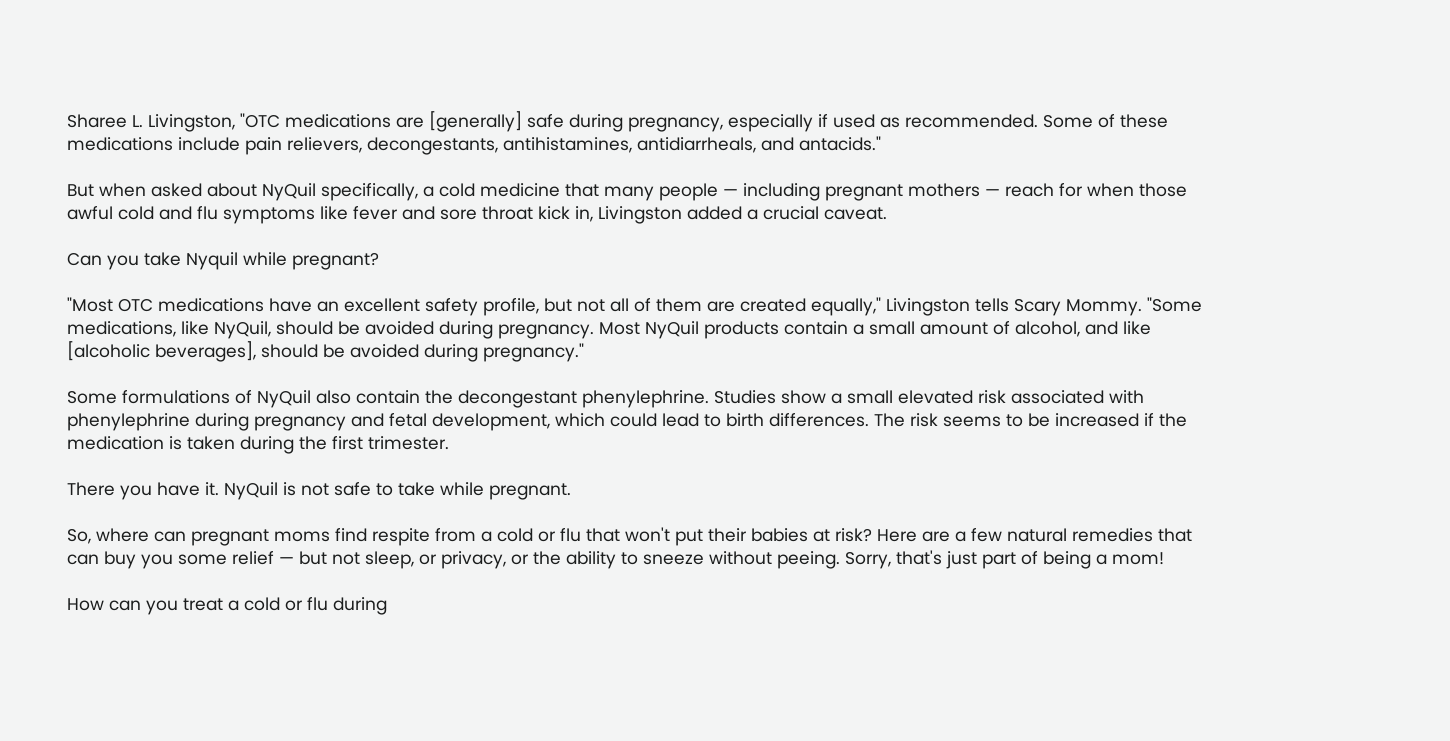Sharee L. Livingston, "OTC medications are [generally] safe during pregnancy, especially if used as recommended. Some of these medications include pain relievers, decongestants, antihistamines, antidiarrheals, and antacids."

But when asked about NyQuil specifically, a cold medicine that many people — including pregnant mothers — reach for when those awful cold and flu symptoms like fever and sore throat kick in, Livingston added a crucial caveat.

Can you take Nyquil while pregnant?

"Most OTC medications have an excellent safety profile, but not all of them are created equally," Livingston tells Scary Mommy. "Some medications, like NyQuil, should be avoided during pregnancy. Most NyQuil products contain a small amount of alcohol, and like [alcoholic beverages], should be avoided during pregnancy."

Some formulations of NyQuil also contain the decongestant phenylephrine. Studies show a small elevated risk associated with phenylephrine during pregnancy and fetal development, which could lead to birth differences. The risk seems to be increased if the medication is taken during the first trimester.

There you have it. NyQuil is not safe to take while pregnant.

So, where can pregnant moms find respite from a cold or flu that won't put their babies at risk? Here are a few natural remedies that can buy you some relief — but not sleep, or privacy, or the ability to sneeze without peeing. Sorry, that's just part of being a mom!

How can you treat a cold or flu during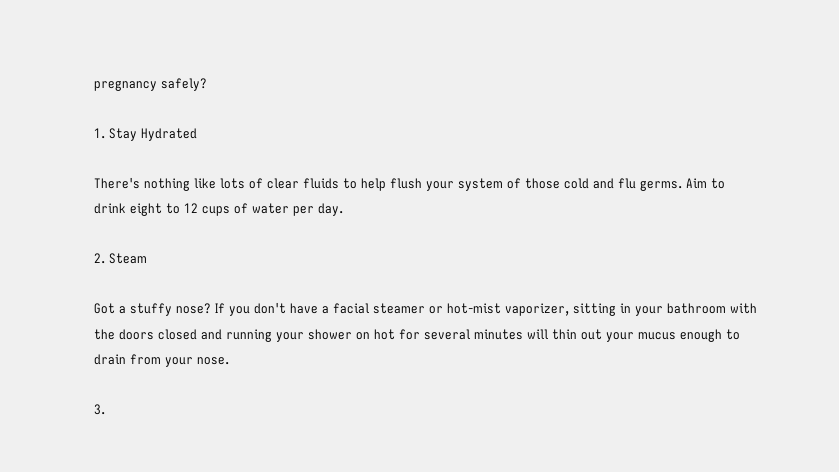pregnancy safely?

1. Stay Hydrated

There's nothing like lots of clear fluids to help flush your system of those cold and flu germs. Aim to drink eight to 12 cups of water per day.

2. Steam

Got a stuffy nose? If you don't have a facial steamer or hot-mist vaporizer, sitting in your bathroom with the doors closed and running your shower on hot for several minutes will thin out your mucus enough to drain from your nose.

3.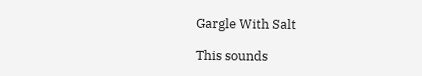Gargle With Salt

This sounds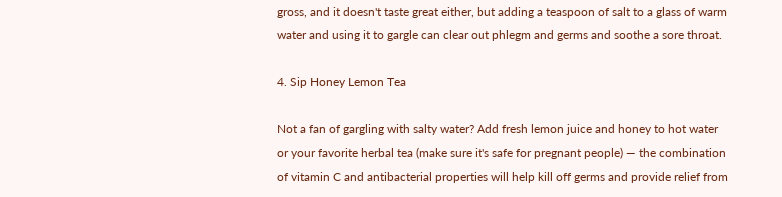gross, and it doesn't taste great either, but adding a teaspoon of salt to a glass of warm water and using it to gargle can clear out phlegm and germs and soothe a sore throat.

4. Sip Honey Lemon Tea

Not a fan of gargling with salty water? Add fresh lemon juice and honey to hot water or your favorite herbal tea (make sure it's safe for pregnant people) — the combination of vitamin C and antibacterial properties will help kill off germs and provide relief from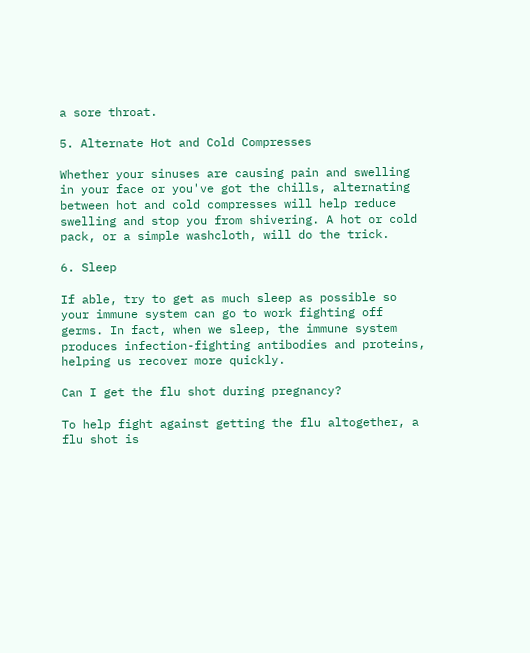a sore throat.

5. Alternate Hot and Cold Compresses

Whether your sinuses are causing pain and swelling in your face or you've got the chills, alternating between hot and cold compresses will help reduce swelling and stop you from shivering. A hot or cold pack, or a simple washcloth, will do the trick.

6. Sleep

If able, try to get as much sleep as possible so your immune system can go to work fighting off germs. In fact, when we sleep, the immune system produces infection-fighting antibodies and proteins, helping us recover more quickly.

Can I get the flu shot during pregnancy?

To help fight against getting the flu altogether, a flu shot is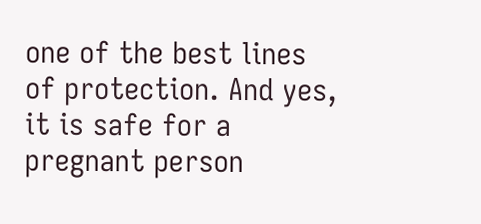one of the best lines of protection. And yes, it is safe for a pregnant person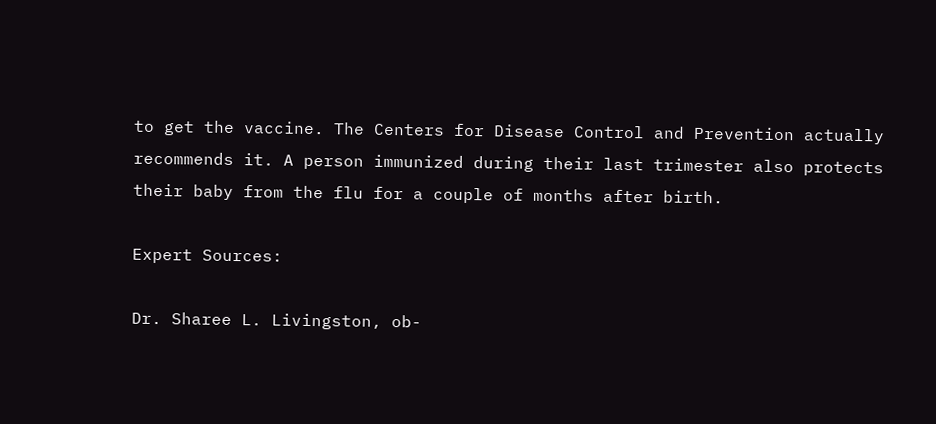to get the vaccine. The Centers for Disease Control and Prevention actually recommends it. A person immunized during their last trimester also protects their baby from the flu for a couple of months after birth.

Expert Sources:

Dr. Sharee L. Livingston, ob-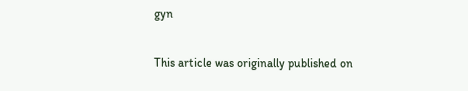gyn

This article was originally published on